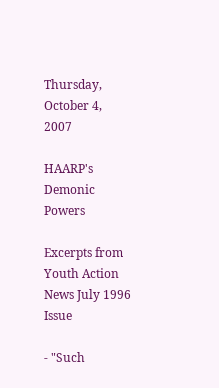Thursday, October 4, 2007

HAARP's Demonic Powers

Excerpts from Youth Action News July 1996 Issue

- "Such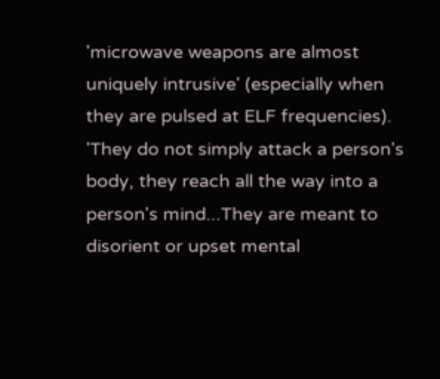'microwave weapons are almost uniquely intrusive' (especially when they are pulsed at ELF frequencies). 'They do not simply attack a person's body, they reach all the way into a person's mind...They are meant to disorient or upset mental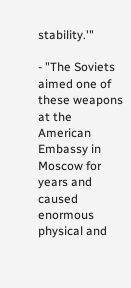stability.'"

- "The Soviets aimed one of these weapons at the American Embassy in Moscow for years and caused enormous physical and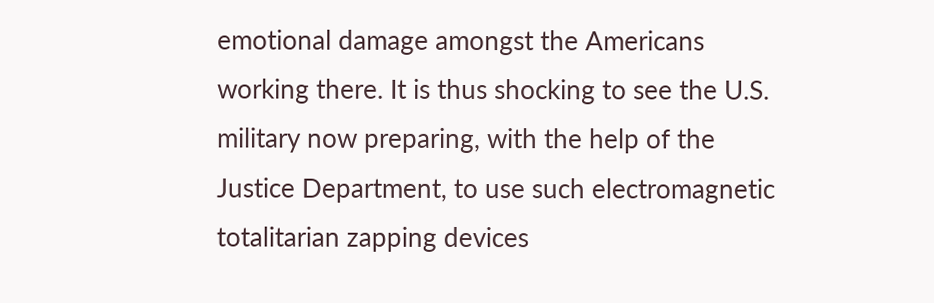emotional damage amongst the Americans working there. It is thus shocking to see the U.S. military now preparing, with the help of the Justice Department, to use such electromagnetic totalitarian zapping devices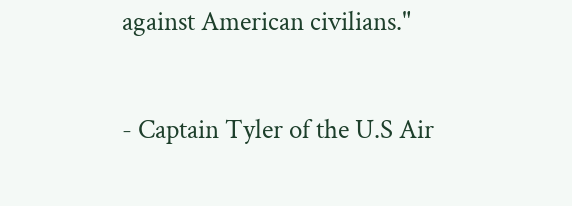against American civilians."

- Captain Tyler of the U.S Air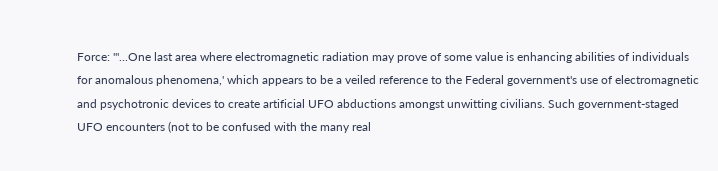Force: "'...One last area where electromagnetic radiation may prove of some value is enhancing abilities of individuals for anomalous phenomena,' which appears to be a veiled reference to the Federal government's use of electromagnetic and psychotronic devices to create artificial UFO abductions amongst unwitting civilians. Such government-staged UFO encounters (not to be confused with the many real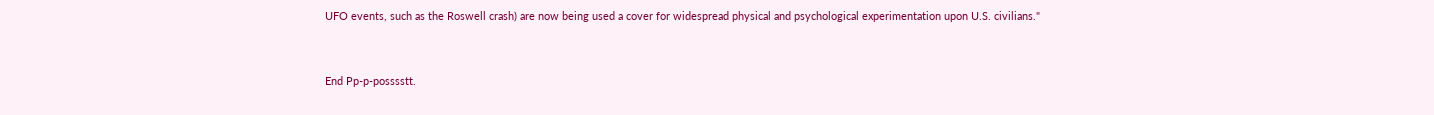UFO events, such as the Roswell crash) are now being used a cover for widespread physical and psychological experimentation upon U.S. civilians."


End Pp-p-posssstt.